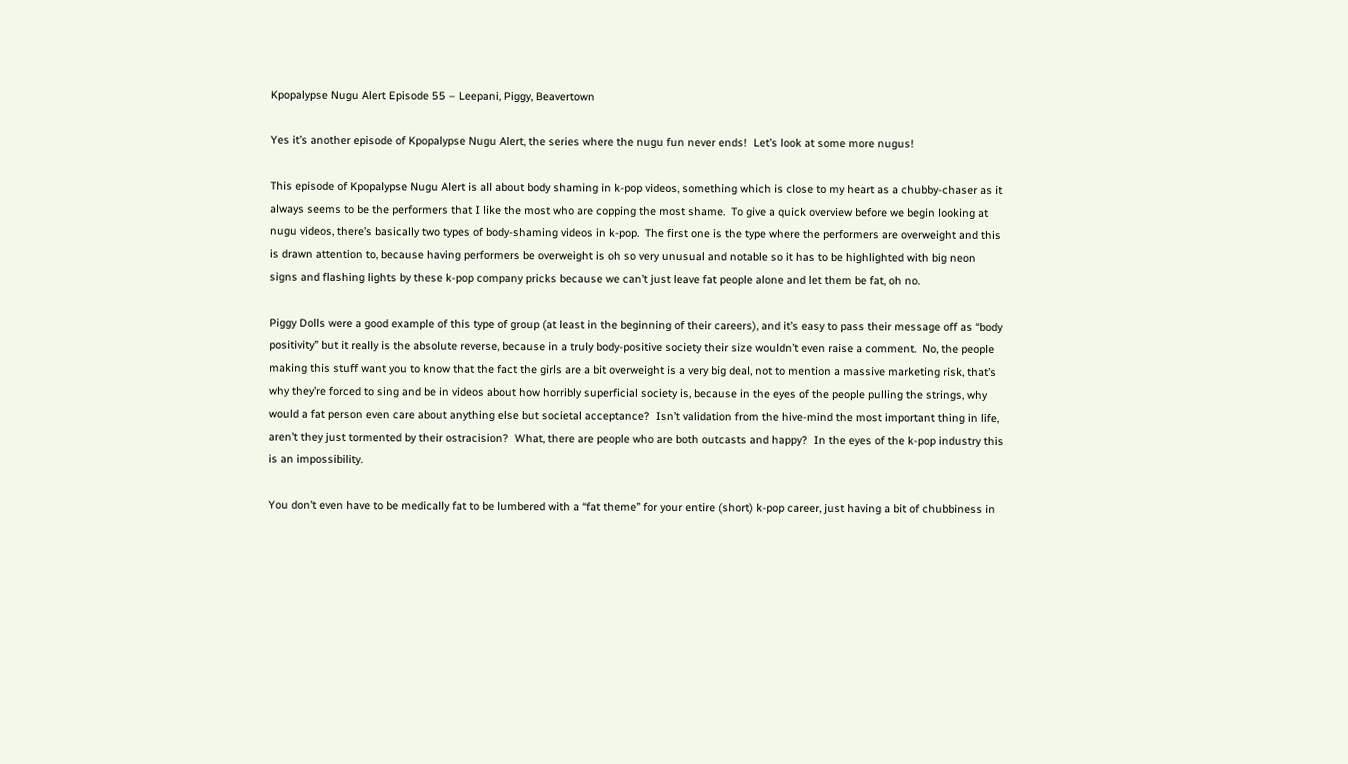Kpopalypse Nugu Alert Episode 55 – Leepani, Piggy, Beavertown

Yes it’s another episode of Kpopalypse Nugu Alert, the series where the nugu fun never ends!  Let’s look at some more nugus!

This episode of Kpopalypse Nugu Alert is all about body shaming in k-pop videos, something which is close to my heart as a chubby-chaser as it always seems to be the performers that I like the most who are copping the most shame.  To give a quick overview before we begin looking at nugu videos, there’s basically two types of body-shaming videos in k-pop.  The first one is the type where the performers are overweight and this is drawn attention to, because having performers be overweight is oh so very unusual and notable so it has to be highlighted with big neon signs and flashing lights by these k-pop company pricks because we can’t just leave fat people alone and let them be fat, oh no.

Piggy Dolls were a good example of this type of group (at least in the beginning of their careers), and it’s easy to pass their message off as “body positivity” but it really is the absolute reverse, because in a truly body-positive society their size wouldn’t even raise a comment.  No, the people making this stuff want you to know that the fact the girls are a bit overweight is a very big deal, not to mention a massive marketing risk, that’s why they’re forced to sing and be in videos about how horribly superficial society is, because in the eyes of the people pulling the strings, why would a fat person even care about anything else but societal acceptance?  Isn’t validation from the hive-mind the most important thing in life, aren’t they just tormented by their ostracision?  What, there are people who are both outcasts and happy?  In the eyes of the k-pop industry this is an impossibility.

You don’t even have to be medically fat to be lumbered with a “fat theme” for your entire (short) k-pop career, just having a bit of chubbiness in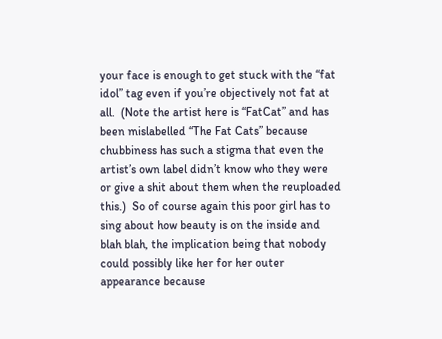your face is enough to get stuck with the “fat idol” tag even if you’re objectively not fat at all.  (Note the artist here is “FatCat” and has been mislabelled “The Fat Cats” because chubbiness has such a stigma that even the artist’s own label didn’t know who they were or give a shit about them when the reuploaded this.)  So of course again this poor girl has to sing about how beauty is on the inside and blah blah, the implication being that nobody could possibly like her for her outer appearance because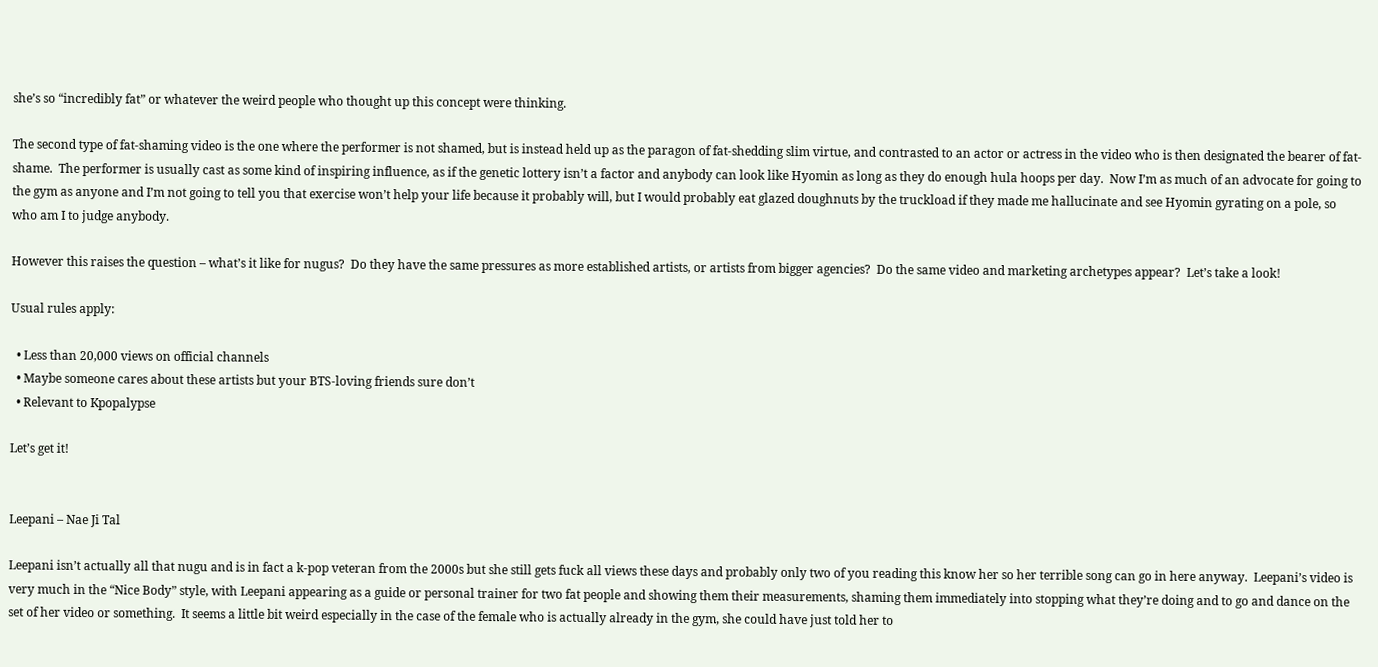she’s so “incredibly fat” or whatever the weird people who thought up this concept were thinking.

The second type of fat-shaming video is the one where the performer is not shamed, but is instead held up as the paragon of fat-shedding slim virtue, and contrasted to an actor or actress in the video who is then designated the bearer of fat-shame.  The performer is usually cast as some kind of inspiring influence, as if the genetic lottery isn’t a factor and anybody can look like Hyomin as long as they do enough hula hoops per day.  Now I’m as much of an advocate for going to the gym as anyone and I’m not going to tell you that exercise won’t help your life because it probably will, but I would probably eat glazed doughnuts by the truckload if they made me hallucinate and see Hyomin gyrating on a pole, so who am I to judge anybody.

However this raises the question – what’s it like for nugus?  Do they have the same pressures as more established artists, or artists from bigger agencies?  Do the same video and marketing archetypes appear?  Let’s take a look!

Usual rules apply:

  • Less than 20,000 views on official channels
  • Maybe someone cares about these artists but your BTS-loving friends sure don’t
  • Relevant to Kpopalypse

Let’s get it!


Leepani – Nae Ji Tal

Leepani isn’t actually all that nugu and is in fact a k-pop veteran from the 2000s but she still gets fuck all views these days and probably only two of you reading this know her so her terrible song can go in here anyway.  Leepani’s video is very much in the “Nice Body” style, with Leepani appearing as a guide or personal trainer for two fat people and showing them their measurements, shaming them immediately into stopping what they’re doing and to go and dance on the set of her video or something.  It seems a little bit weird especially in the case of the female who is actually already in the gym, she could have just told her to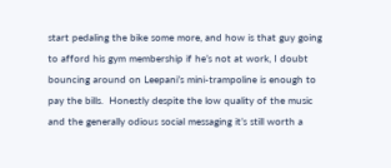start pedaling the bike some more, and how is that guy going to afford his gym membership if he’s not at work, I doubt bouncing around on Leepani’s mini-trampoline is enough to pay the bills.  Honestly despite the low quality of the music and the generally odious social messaging it’s still worth a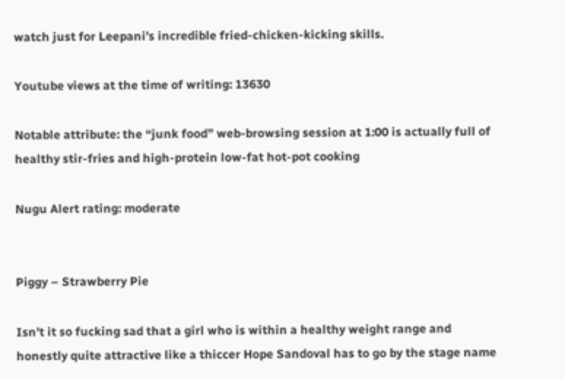watch just for Leepani’s incredible fried-chicken-kicking skills.

Youtube views at the time of writing: 13630

Notable attribute: the “junk food” web-browsing session at 1:00 is actually full of healthy stir-fries and high-protein low-fat hot-pot cooking

Nugu Alert rating: moderate


Piggy – Strawberry Pie

Isn’t it so fucking sad that a girl who is within a healthy weight range and honestly quite attractive like a thiccer Hope Sandoval has to go by the stage name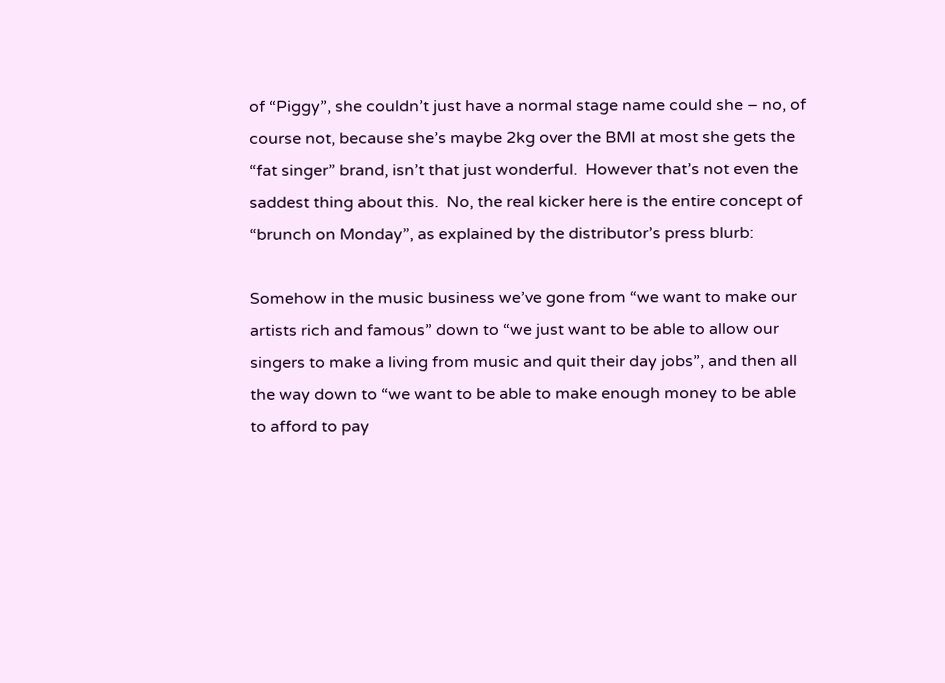of “Piggy”, she couldn’t just have a normal stage name could she – no, of course not, because she’s maybe 2kg over the BMI at most she gets the “fat singer” brand, isn’t that just wonderful.  However that’s not even the saddest thing about this.  No, the real kicker here is the entire concept of “brunch on Monday”, as explained by the distributor’s press blurb:

Somehow in the music business we’ve gone from “we want to make our artists rich and famous” down to “we just want to be able to allow our singers to make a living from music and quit their day jobs”, and then all the way down to “we want to be able to make enough money to be able to afford to pay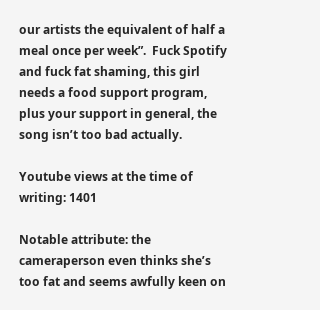our artists the equivalent of half a meal once per week”.  Fuck Spotify and fuck fat shaming, this girl needs a food support program, plus your support in general, the song isn’t too bad actually.

Youtube views at the time of writing: 1401

Notable attribute: the cameraperson even thinks she’s too fat and seems awfully keen on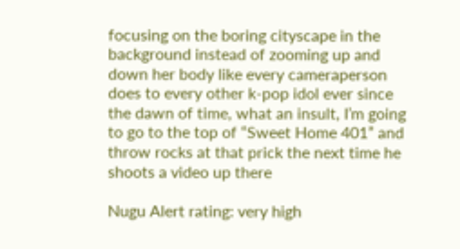focusing on the boring cityscape in the background instead of zooming up and down her body like every cameraperson does to every other k-pop idol ever since the dawn of time, what an insult, I’m going to go to the top of “Sweet Home 401” and throw rocks at that prick the next time he shoots a video up there

Nugu Alert rating: very high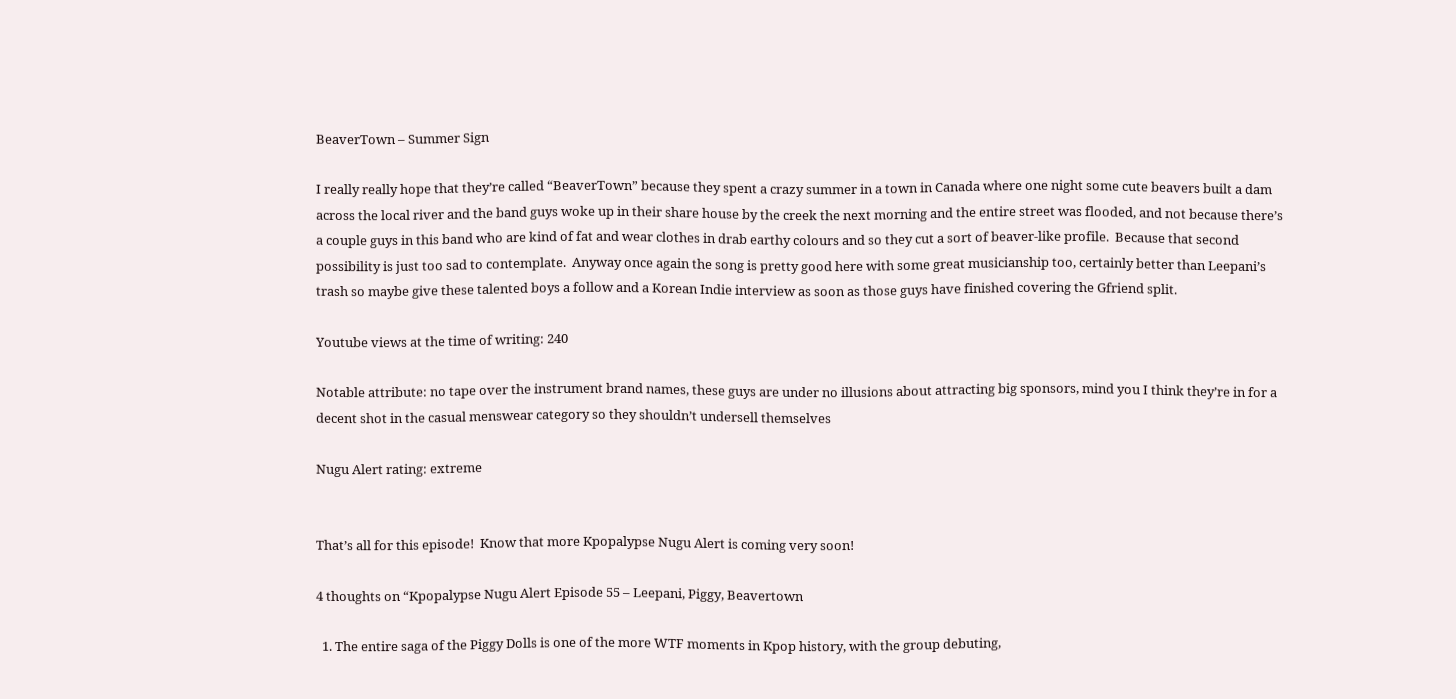BeaverTown – Summer Sign

I really really hope that they’re called “BeaverTown” because they spent a crazy summer in a town in Canada where one night some cute beavers built a dam across the local river and the band guys woke up in their share house by the creek the next morning and the entire street was flooded, and not because there’s a couple guys in this band who are kind of fat and wear clothes in drab earthy colours and so they cut a sort of beaver-like profile.  Because that second possibility is just too sad to contemplate.  Anyway once again the song is pretty good here with some great musicianship too, certainly better than Leepani’s trash so maybe give these talented boys a follow and a Korean Indie interview as soon as those guys have finished covering the Gfriend split.

Youtube views at the time of writing: 240

Notable attribute: no tape over the instrument brand names, these guys are under no illusions about attracting big sponsors, mind you I think they’re in for a decent shot in the casual menswear category so they shouldn’t undersell themselves

Nugu Alert rating: extreme


That’s all for this episode!  Know that more Kpopalypse Nugu Alert is coming very soon!

4 thoughts on “Kpopalypse Nugu Alert Episode 55 – Leepani, Piggy, Beavertown

  1. The entire saga of the Piggy Dolls is one of the more WTF moments in Kpop history, with the group debuting,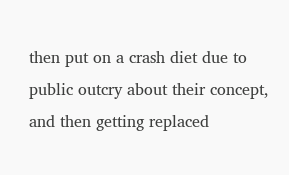then put on a crash diet due to public outcry about their concept, and then getting replaced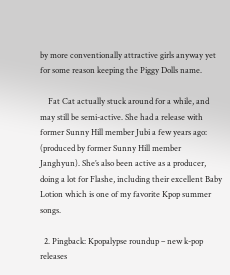by more conventionally attractive girls anyway yet for some reason keeping the Piggy Dolls name.

    Fat Cat actually stuck around for a while, and may still be semi-active. She had a release with former Sunny Hill member Jubi a few years ago: (produced by former Sunny Hill member Janghyun). She’s also been active as a producer, doing a lot for Flashe, including their excellent Baby Lotion which is one of my favorite Kpop summer songs.

  2. Pingback: Kpopalypse roundup – new k-pop releases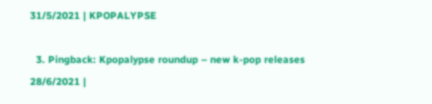31/5/2021 | KPOPALYPSE

  3. Pingback: Kpopalypse roundup – new k-pop releases 28/6/2021 |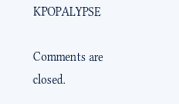KPOPALYPSE

Comments are closed.